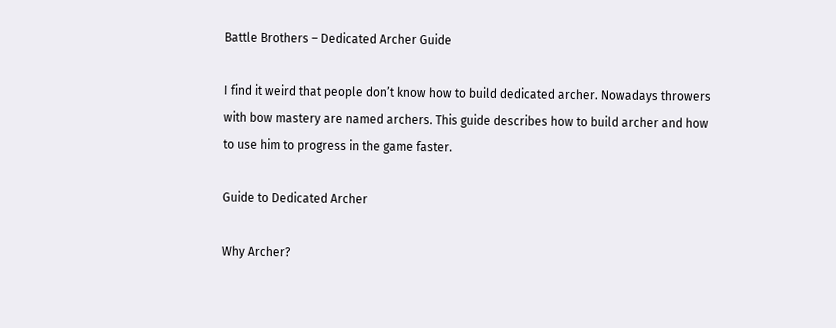Battle Brothers – Dedicated Archer Guide

I find it weird that people don’t know how to build dedicated archer. Nowadays throwers with bow mastery are named archers. This guide describes how to build archer and how to use him to progress in the game faster.

Guide to Dedicated Archer

Why Archer?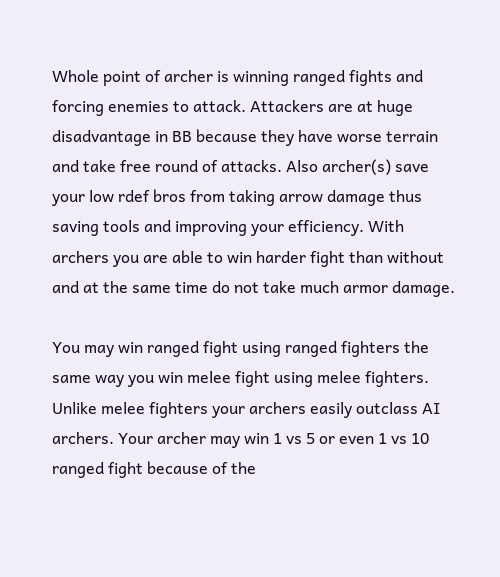Whole point of archer is winning ranged fights and forcing enemies to attack. Attackers are at huge disadvantage in BB because they have worse terrain and take free round of attacks. Also archer(s) save your low rdef bros from taking arrow damage thus saving tools and improving your efficiency. With archers you are able to win harder fight than without and at the same time do not take much armor damage.

You may win ranged fight using ranged fighters the same way you win melee fight using melee fighters. Unlike melee fighters your archers easily outclass AI archers. Your archer may win 1 vs 5 or even 1 vs 10 ranged fight because of the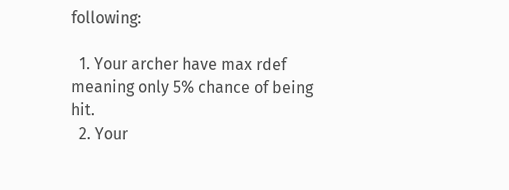following:

  1. Your archer have max rdef meaning only 5% chance of being hit.
  2. Your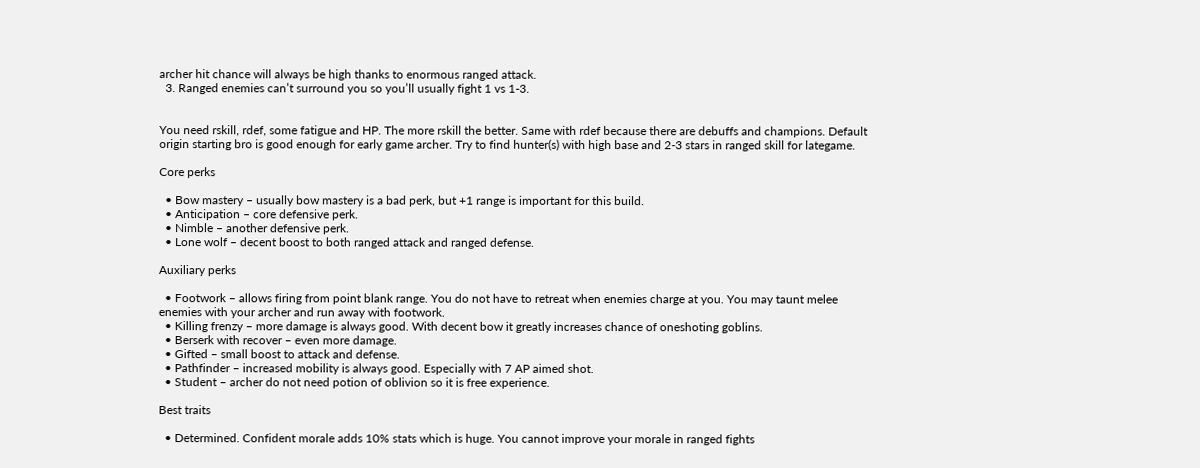archer hit chance will always be high thanks to enormous ranged attack.
  3. Ranged enemies can’t surround you so you’ll usually fight 1 vs 1-3.


You need rskill, rdef, some fatigue and HP. The more rskill the better. Same with rdef because there are debuffs and champions. Default origin starting bro is good enough for early game archer. Try to find hunter(s) with high base and 2-3 stars in ranged skill for lategame.

Core perks

  • Bow mastery – usually bow mastery is a bad perk, but +1 range is important for this build.
  • Anticipation – core defensive perk.
  • Nimble – another defensive perk.
  • Lone wolf – decent boost to both ranged attack and ranged defense.

Auxiliary perks

  • Footwork – allows firing from point blank range. You do not have to retreat when enemies charge at you. You may taunt melee enemies with your archer and run away with footwork.
  • Killing frenzy – more damage is always good. With decent bow it greatly increases chance of oneshoting goblins.
  • Berserk with recover – even more damage.
  • Gifted – small boost to attack and defense.
  • Pathfinder – increased mobility is always good. Especially with 7 AP aimed shot.
  • Student – archer do not need potion of oblivion so it is free experience.

Best traits

  • Determined. Confident morale adds 10% stats which is huge. You cannot improve your morale in ranged fights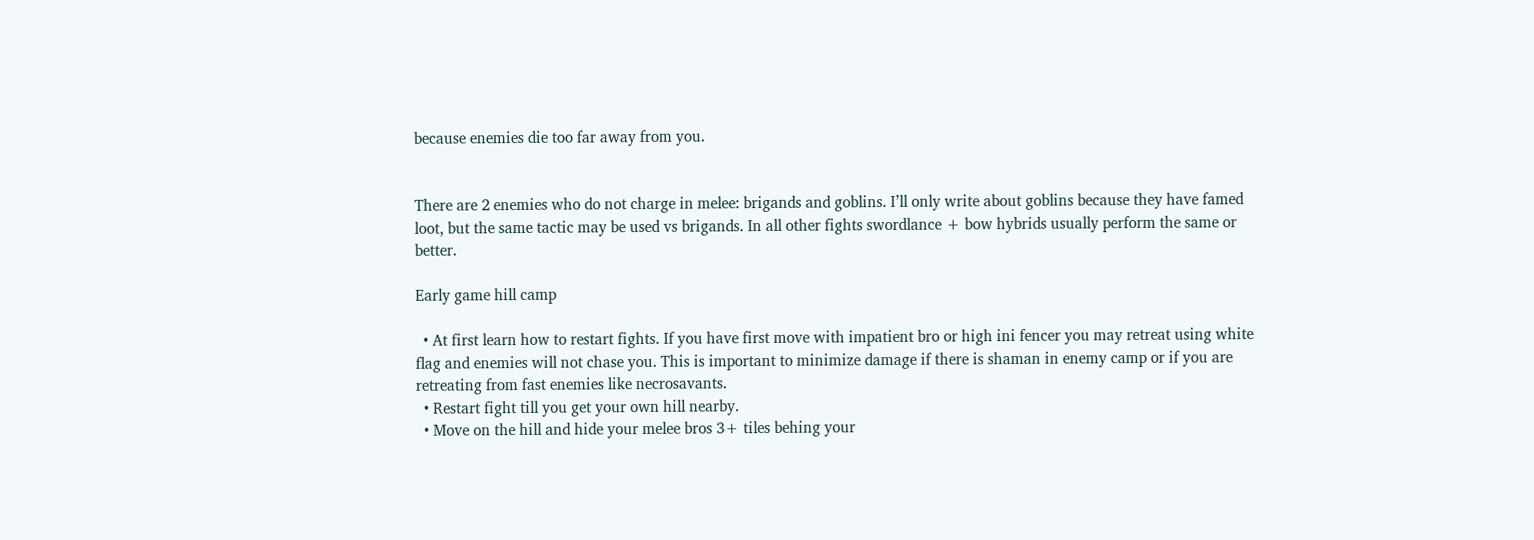because enemies die too far away from you.


There are 2 enemies who do not charge in melee: brigands and goblins. I’ll only write about goblins because they have famed loot, but the same tactic may be used vs brigands. In all other fights swordlance + bow hybrids usually perform the same or better.

Early game hill camp

  • At first learn how to restart fights. If you have first move with impatient bro or high ini fencer you may retreat using white flag and enemies will not chase you. This is important to minimize damage if there is shaman in enemy camp or if you are retreating from fast enemies like necrosavants.
  • Restart fight till you get your own hill nearby.
  • Move on the hill and hide your melee bros 3+ tiles behing your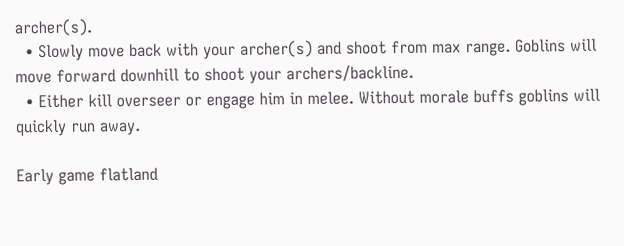archer(s).
  • Slowly move back with your archer(s) and shoot from max range. Goblins will move forward downhill to shoot your archers/backline.
  • Either kill overseer or engage him in melee. Without morale buffs goblins will quickly run away.

Early game flatland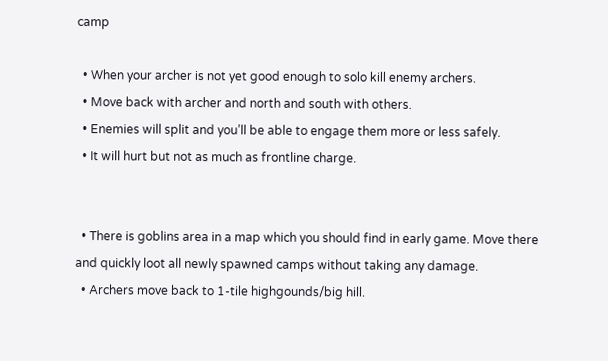camp

  • When your archer is not yet good enough to solo kill enemy archers.
  • Move back with archer and north and south with others.
  • Enemies will split and you’ll be able to engage them more or less safely.
  • It will hurt but not as much as frontline charge.


  • There is goblins area in a map which you should find in early game. Move there and quickly loot all newly spawned camps without taking any damage.
  • Archers move back to 1-tile highgounds/big hill.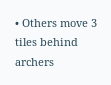• Others move 3 tiles behind archers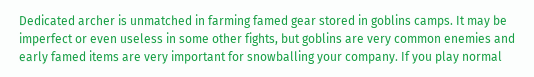Dedicated archer is unmatched in farming famed gear stored in goblins camps. It may be imperfect or even useless in some other fights, but goblins are very common enemies and early famed items are very important for snowballing your company. If you play normal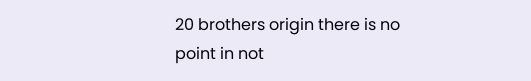20 brothers origin there is no point in not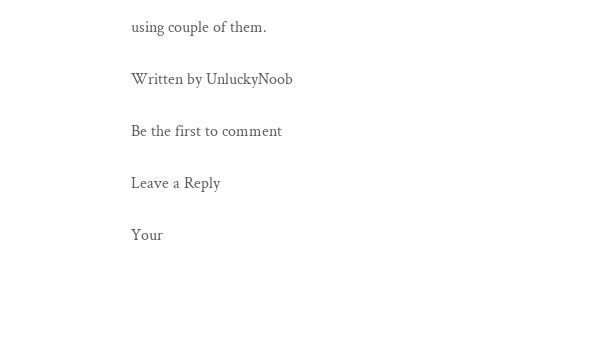using couple of them.

Written by UnluckyNoob

Be the first to comment

Leave a Reply

Your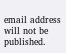email address will not be published.